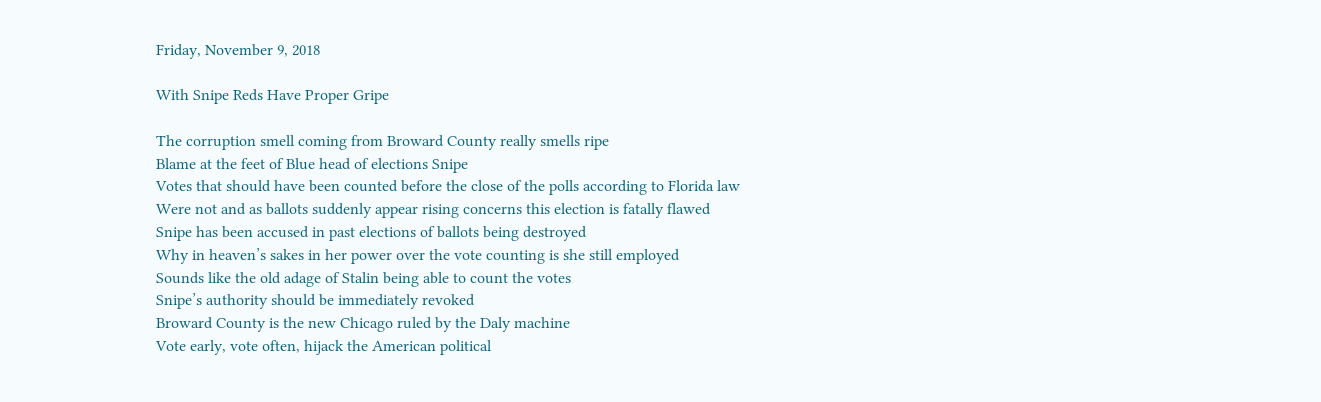Friday, November 9, 2018

With Snipe Reds Have Proper Gripe

The corruption smell coming from Broward County really smells ripe
Blame at the feet of Blue head of elections Snipe
Votes that should have been counted before the close of the polls according to Florida law
Were not and as ballots suddenly appear rising concerns this election is fatally flawed
Snipe has been accused in past elections of ballots being destroyed
Why in heaven’s sakes in her power over the vote counting is she still employed
Sounds like the old adage of Stalin being able to count the votes
Snipe’s authority should be immediately revoked
Broward County is the new Chicago ruled by the Daly machine
Vote early, vote often, hijack the American political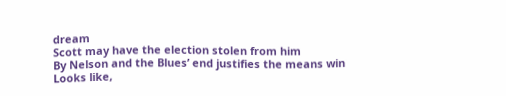dream
Scott may have the election stolen from him
By Nelson and the Blues’ end justifies the means win
Looks like,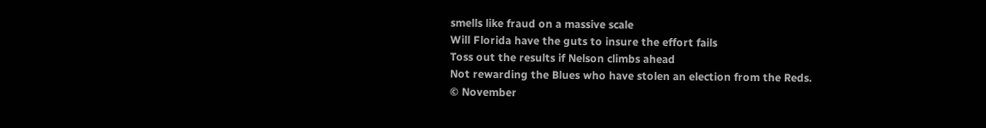smells like fraud on a massive scale
Will Florida have the guts to insure the effort fails
Toss out the results if Nelson climbs ahead
Not rewarding the Blues who have stolen an election from the Reds.
© November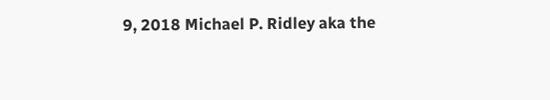9, 2018 Michael P. Ridley aka the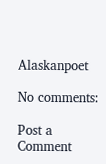Alaskanpoet

No comments:

Post a Comment